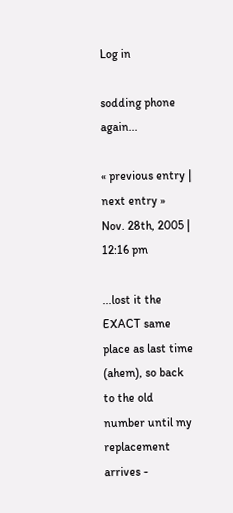Log in

sodding phone again...

« previous entry | next entry »
Nov. 28th, 2005 | 12:16 pm

...lost it the EXACT same place as last time (ahem), so back to the old number until my replacement arrives -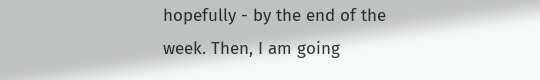hopefully - by the end of the week. Then, I am going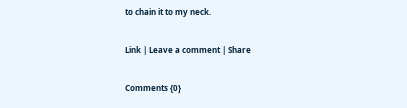to chain it to my neck.

Link | Leave a comment | Share

Comments {0}